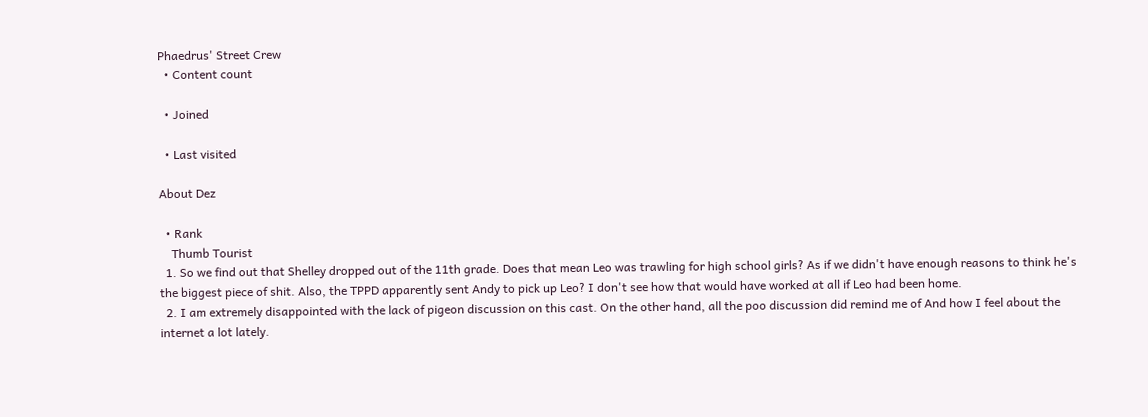Phaedrus' Street Crew
  • Content count

  • Joined

  • Last visited

About Dez

  • Rank
    Thumb Tourist
  1. So we find out that Shelley dropped out of the 11th grade. Does that mean Leo was trawling for high school girls? As if we didn't have enough reasons to think he's the biggest piece of shit. Also, the TPPD apparently sent Andy to pick up Leo? I don't see how that would have worked at all if Leo had been home.
  2. I am extremely disappointed with the lack of pigeon discussion on this cast. On the other hand, all the poo discussion did remind me of And how I feel about the internet a lot lately.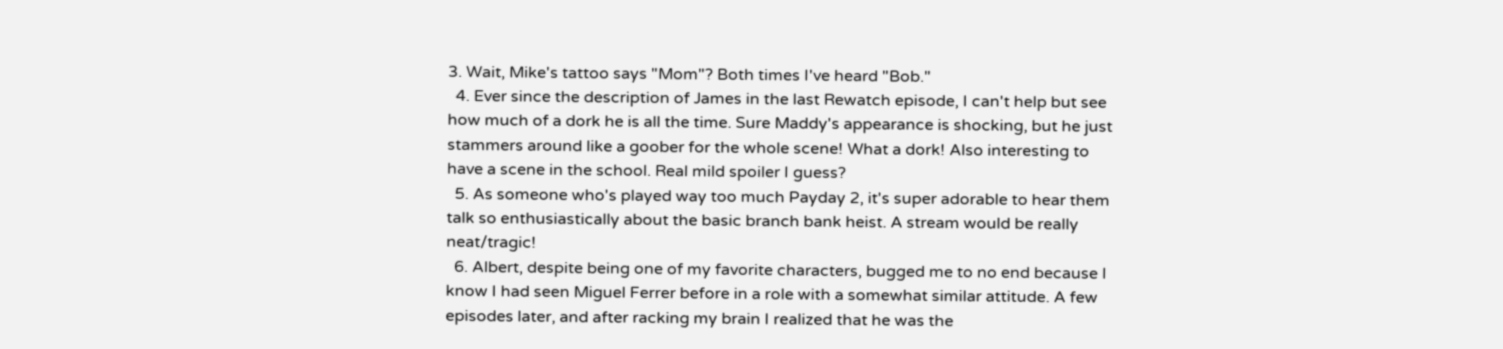3. Wait, Mike's tattoo says "Mom"? Both times I've heard "Bob."
  4. Ever since the description of James in the last Rewatch episode, I can't help but see how much of a dork he is all the time. Sure Maddy's appearance is shocking, but he just stammers around like a goober for the whole scene! What a dork! Also interesting to have a scene in the school. Real mild spoiler I guess?
  5. As someone who's played way too much Payday 2, it's super adorable to hear them talk so enthusiastically about the basic branch bank heist. A stream would be really neat/tragic!
  6. Albert, despite being one of my favorite characters, bugged me to no end because I know I had seen Miguel Ferrer before in a role with a somewhat similar attitude. A few episodes later, and after racking my brain I realized that he was the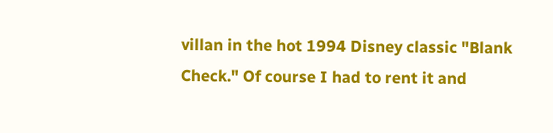villan in the hot 1994 Disney classic "Blank Check." Of course I had to rent it and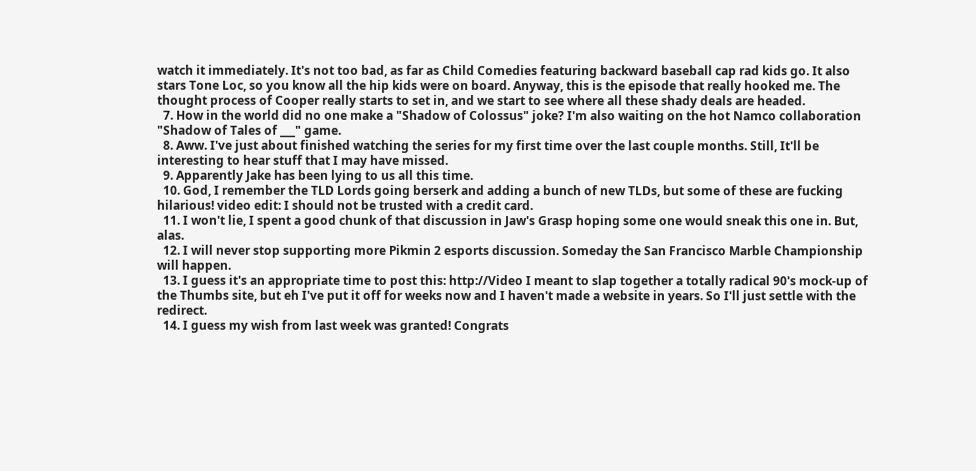watch it immediately. It's not too bad, as far as Child Comedies featuring backward baseball cap rad kids go. It also stars Tone Loc, so you know all the hip kids were on board. Anyway, this is the episode that really hooked me. The thought process of Cooper really starts to set in, and we start to see where all these shady deals are headed.
  7. How in the world did no one make a "Shadow of Colossus" joke? I'm also waiting on the hot Namco collaboration "Shadow of Tales of ___" game.
  8. Aww. I've just about finished watching the series for my first time over the last couple months. Still, It'll be interesting to hear stuff that I may have missed.
  9. Apparently Jake has been lying to us all this time.
  10. God, I remember the TLD Lords going berserk and adding a bunch of new TLDs, but some of these are fucking hilarious! video edit: I should not be trusted with a credit card.
  11. I won't lie, I spent a good chunk of that discussion in Jaw's Grasp hoping some one would sneak this one in. But, alas.
  12. I will never stop supporting more Pikmin 2 esports discussion. Someday the San Francisco Marble Championship will happen.
  13. I guess it's an appropriate time to post this: http://Video I meant to slap together a totally radical 90's mock-up of the Thumbs site, but eh I've put it off for weeks now and I haven't made a website in years. So I'll just settle with the redirect.
  14. I guess my wish from last week was granted! Congrats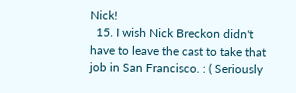Nick!
  15. I wish Nick Breckon didn't have to leave the cast to take that job in San Francisco. : ( Seriously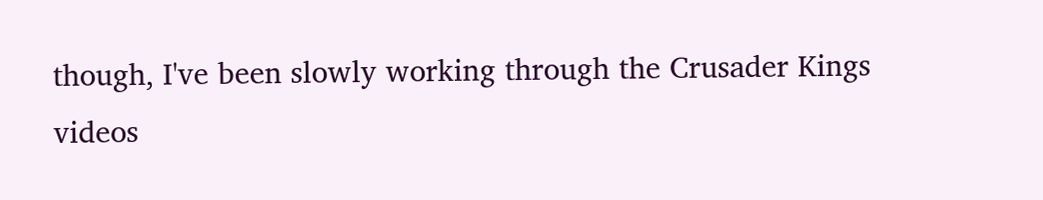though, I've been slowly working through the Crusader Kings videos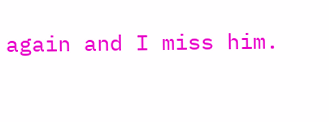again and I miss him.